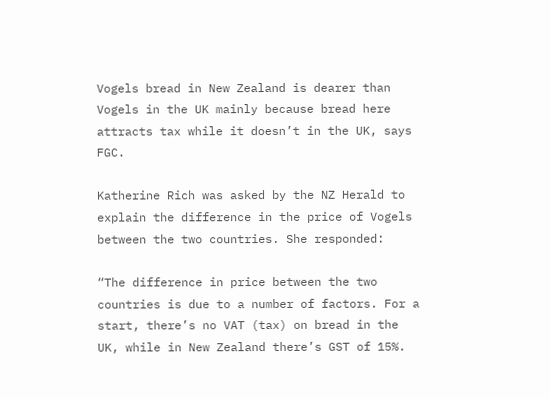Vogels bread in New Zealand is dearer than Vogels in the UK mainly because bread here attracts tax while it doesn’t in the UK, says FGC.

Katherine Rich was asked by the NZ Herald to explain the difference in the price of Vogels between the two countries. She responded:

“The difference in price between the two countries is due to a number of factors. For a start, there’s no VAT (tax) on bread in the UK, while in New Zealand there’s GST of 15%.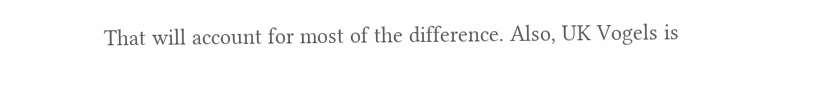That will account for most of the difference. Also, UK Vogels is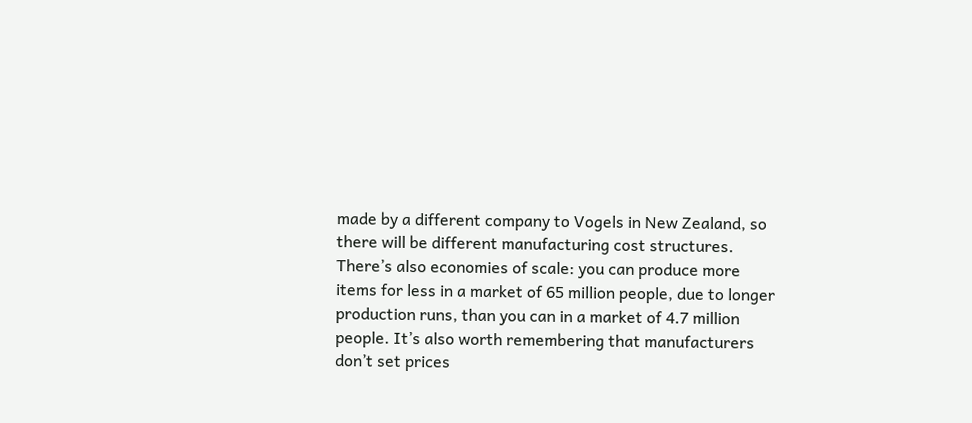made by a different company to Vogels in New Zealand, so there will be different manufacturing cost structures. There’s also economies of scale: you can produce more items for less in a market of 65 million people, due to longer production runs, than you can in a market of 4.7 million people. It’s also worth remembering that manufacturers don’t set prices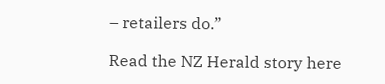– retailers do.”

Read the NZ Herald story here